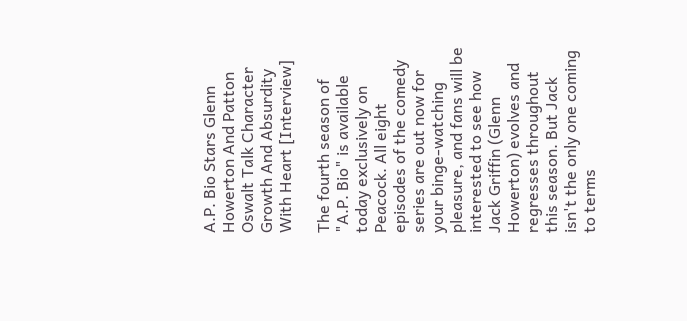A.P. Bio Stars Glenn Howerton And Patton Oswalt Talk Character Growth And Absurdity With Heart [Interview]

The fourth season of "A.P. Bio" is available today exclusively on Peacock. All eight episodes of the comedy series are out now for your binge-watching pleasure, and fans will be interested to see how Jack Griffin (Glenn Howerton) evolves and regresses throughout this season. But Jack isn't the only one coming to terms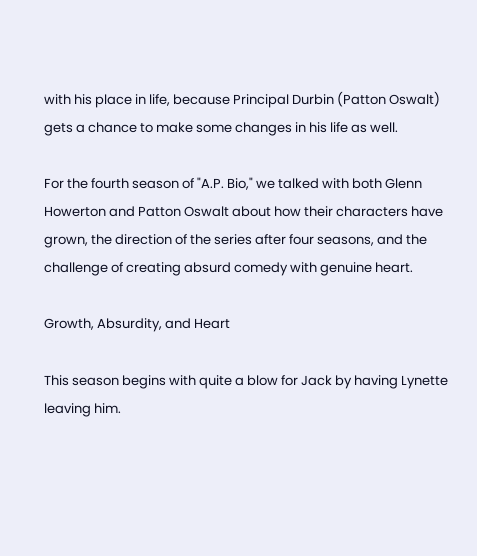with his place in life, because Principal Durbin (Patton Oswalt) gets a chance to make some changes in his life as well.

For the fourth season of "A.P. Bio," we talked with both Glenn Howerton and Patton Oswalt about how their characters have grown, the direction of the series after four seasons, and the challenge of creating absurd comedy with genuine heart.

Growth, Absurdity, and Heart

This season begins with quite a blow for Jack by having Lynette leaving him.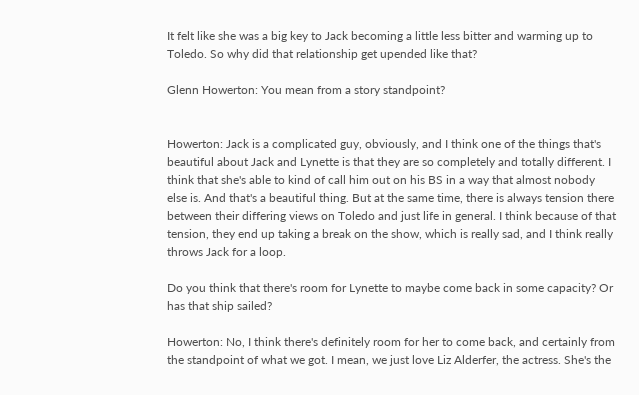It felt like she was a big key to Jack becoming a little less bitter and warming up to Toledo. So why did that relationship get upended like that?

Glenn Howerton: You mean from a story standpoint?


Howerton: Jack is a complicated guy, obviously, and I think one of the things that's beautiful about Jack and Lynette is that they are so completely and totally different. I think that she's able to kind of call him out on his BS in a way that almost nobody else is. And that's a beautiful thing. But at the same time, there is always tension there between their differing views on Toledo and just life in general. I think because of that tension, they end up taking a break on the show, which is really sad, and I think really throws Jack for a loop.

Do you think that there's room for Lynette to maybe come back in some capacity? Or has that ship sailed?

Howerton: No, I think there's definitely room for her to come back, and certainly from the standpoint of what we got. I mean, we just love Liz Alderfer, the actress. She's the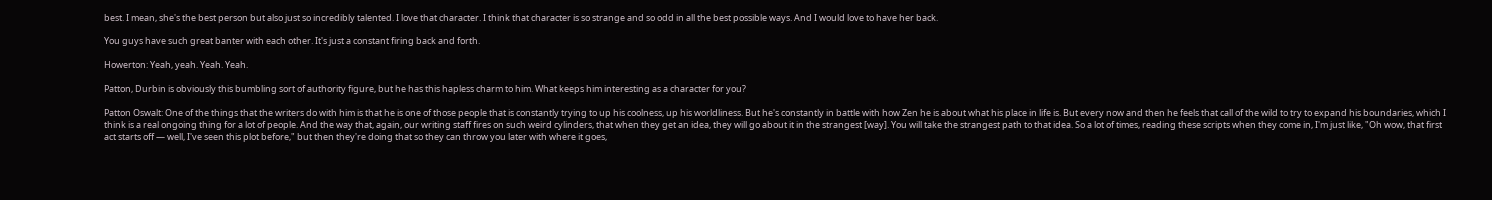best. I mean, she's the best person but also just so incredibly talented. I love that character. I think that character is so strange and so odd in all the best possible ways. And I would love to have her back.

You guys have such great banter with each other. It's just a constant firing back and forth.

Howerton: Yeah, yeah. Yeah. Yeah.

Patton, Durbin is obviously this bumbling sort of authority figure, but he has this hapless charm to him. What keeps him interesting as a character for you?

Patton Oswalt: One of the things that the writers do with him is that he is one of those people that is constantly trying to up his coolness, up his worldliness. But he's constantly in battle with how Zen he is about what his place in life is. But every now and then he feels that call of the wild to try to expand his boundaries, which I think is a real ongoing thing for a lot of people. And the way that, again, our writing staff fires on such weird cylinders, that when they get an idea, they will go about it in the strangest [way]. You will take the strangest path to that idea. So a lot of times, reading these scripts when they come in, I'm just like, "Oh wow, that first act starts off — well, I've seen this plot before," but then they're doing that so they can throw you later with where it goes,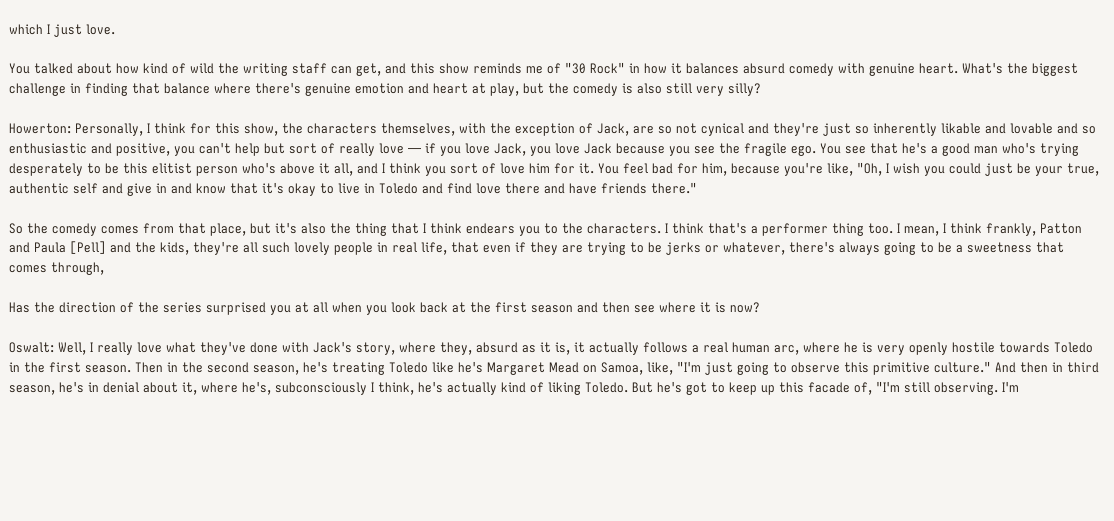which I just love.

You talked about how kind of wild the writing staff can get, and this show reminds me of "30 Rock" in how it balances absurd comedy with genuine heart. What's the biggest challenge in finding that balance where there's genuine emotion and heart at play, but the comedy is also still very silly?

Howerton: Personally, I think for this show, the characters themselves, with the exception of Jack, are so not cynical and they're just so inherently likable and lovable and so enthusiastic and positive, you can't help but sort of really love — if you love Jack, you love Jack because you see the fragile ego. You see that he's a good man who's trying desperately to be this elitist person who's above it all, and I think you sort of love him for it. You feel bad for him, because you're like, "Oh, I wish you could just be your true, authentic self and give in and know that it's okay to live in Toledo and find love there and have friends there."

So the comedy comes from that place, but it's also the thing that I think endears you to the characters. I think that's a performer thing too. I mean, I think frankly, Patton and Paula [Pell] and the kids, they're all such lovely people in real life, that even if they are trying to be jerks or whatever, there's always going to be a sweetness that comes through,

Has the direction of the series surprised you at all when you look back at the first season and then see where it is now?

Oswalt: Well, I really love what they've done with Jack's story, where they, absurd as it is, it actually follows a real human arc, where he is very openly hostile towards Toledo in the first season. Then in the second season, he's treating Toledo like he's Margaret Mead on Samoa, like, "I'm just going to observe this primitive culture." And then in third season, he's in denial about it, where he's, subconsciously I think, he's actually kind of liking Toledo. But he's got to keep up this facade of, "I'm still observing. I'm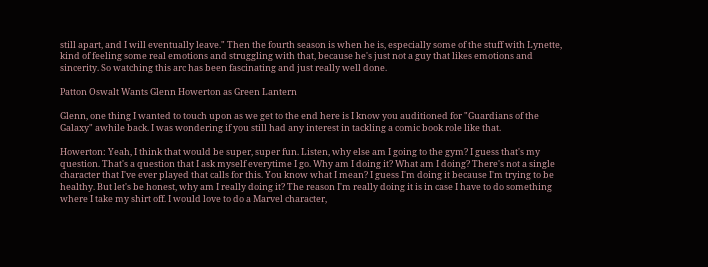still apart, and I will eventually leave." Then the fourth season is when he is, especially some of the stuff with Lynette, kind of feeling some real emotions and struggling with that, because he's just not a guy that likes emotions and sincerity. So watching this arc has been fascinating and just really well done.

Patton Oswalt Wants Glenn Howerton as Green Lantern

Glenn, one thing I wanted to touch upon as we get to the end here is I know you auditioned for "Guardians of the Galaxy" awhile back. I was wondering if you still had any interest in tackling a comic book role like that.

Howerton: Yeah, I think that would be super, super fun. Listen, why else am I going to the gym? I guess that's my question. That's a question that I ask myself everytime I go. Why am I doing it? What am I doing? There's not a single character that I've ever played that calls for this. You know what I mean? I guess I'm doing it because I'm trying to be healthy. But let's be honest, why am I really doing it? The reason I'm really doing it is in case I have to do something where I take my shirt off. I would love to do a Marvel character,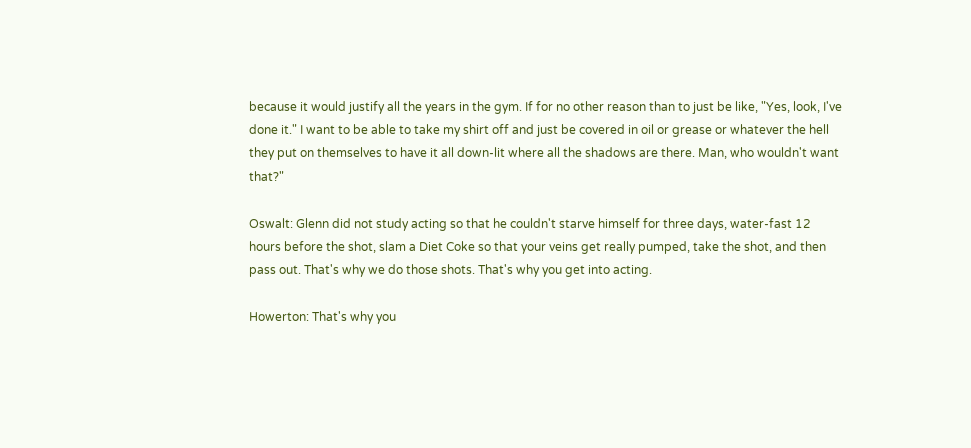because it would justify all the years in the gym. If for no other reason than to just be like, "Yes, look, I've done it." I want to be able to take my shirt off and just be covered in oil or grease or whatever the hell they put on themselves to have it all down-lit where all the shadows are there. Man, who wouldn't want that?"

Oswalt: Glenn did not study acting so that he couldn't starve himself for three days, water-fast 12 hours before the shot, slam a Diet Coke so that your veins get really pumped, take the shot, and then pass out. That's why we do those shots. That's why you get into acting.

Howerton: That's why you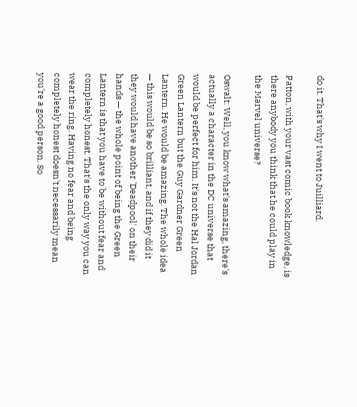do it. That's why I went to Juilliard.

Patton, with your vast comic book knowledge, is there anybody you think that he could play in the Marvel universe?

Oswalt: Well, you know what's amazing, there's actually a character in the DC universe that would be perfect for him. It's not the Hal Jordan Green Lantern but the Guy Gardner Green Lantern. He would be amazing. The whole idea — this would be so brilliant, and if they did it they would have another 'Deadpool' on their hands — the whole point of being the Green Lantern is that you have to be without fear and completely honest. That's the only way you can wear the ring. Having no fear and being completely honest doesn't necessarily mean you're a good person. So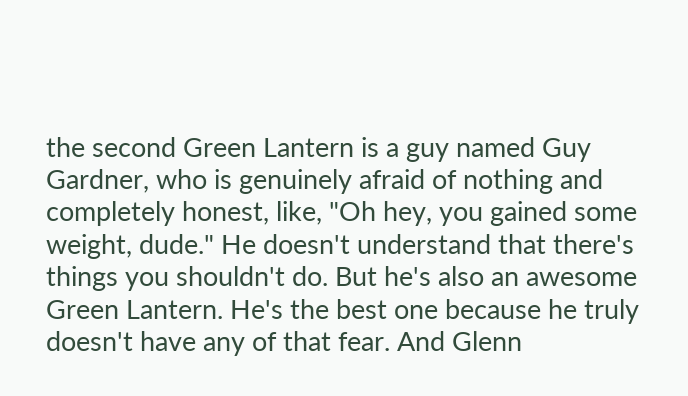the second Green Lantern is a guy named Guy Gardner, who is genuinely afraid of nothing and completely honest, like, "Oh hey, you gained some weight, dude." He doesn't understand that there's things you shouldn't do. But he's also an awesome Green Lantern. He's the best one because he truly doesn't have any of that fear. And Glenn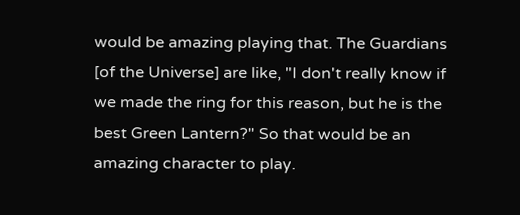would be amazing playing that. The Guardians [of the Universe] are like, "I don't really know if we made the ring for this reason, but he is the best Green Lantern?" So that would be an amazing character to play.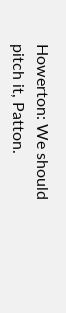Howerton: We should pitch it, Patton.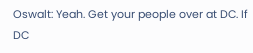Oswalt: Yeah. Get your people over at DC. If DC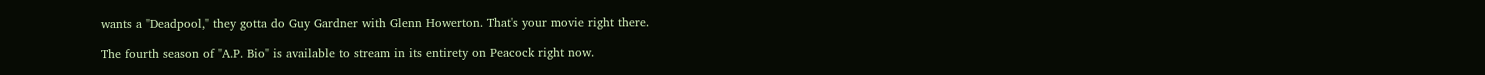wants a "Deadpool," they gotta do Guy Gardner with Glenn Howerton. That's your movie right there.

The fourth season of "A.P. Bio" is available to stream in its entirety on Peacock right now.